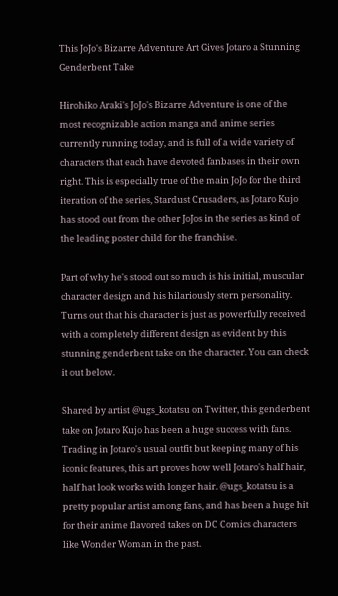This JoJo's Bizarre Adventure Art Gives Jotaro a Stunning Genderbent Take

Hirohiko Araki's JoJo's Bizarre Adventure is one of the most recognizable action manga and anime series currently running today, and is full of a wide variety of characters that each have devoted fanbases in their own right. This is especially true of the main JoJo for the third iteration of the series, Stardust Crusaders, as Jotaro Kujo has stood out from the other JoJos in the series as kind of the leading poster child for the franchise.

Part of why he's stood out so much is his initial, muscular character design and his hilariously stern personality. Turns out that his character is just as powerfully received with a completely different design as evident by this stunning genderbent take on the character. You can check it out below.

Shared by artist @ugs_kotatsu on Twitter, this genderbent take on Jotaro Kujo has been a huge success with fans. Trading in Jotaro's usual outfit but keeping many of his iconic features, this art proves how well Jotaro's half hair, half hat look works with longer hair. @ugs_kotatsu is a pretty popular artist among fans, and has been a huge hit for their anime flavored takes on DC Comics characters like Wonder Woman in the past.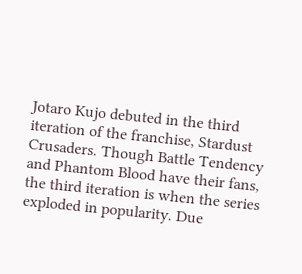Jotaro Kujo debuted in the third iteration of the franchise, Stardust Crusaders. Though Battle Tendency and Phantom Blood have their fans, the third iteration is when the series exploded in popularity. Due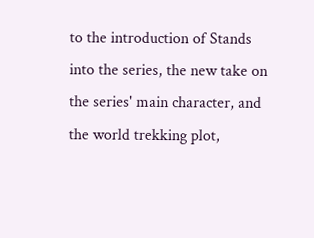to the introduction of Stands into the series, the new take on the series' main character, and the world trekking plot,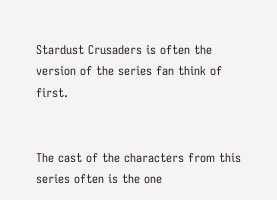Stardust Crusaders is often the version of the series fan think of first.


The cast of the characters from this series often is the one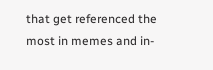that get referenced the most in memes and in-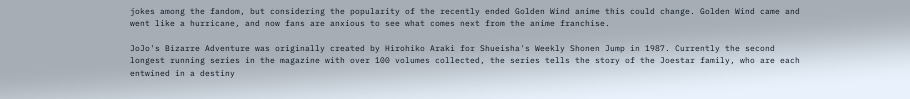jokes among the fandom, but considering the popularity of the recently ended Golden Wind anime this could change. Golden Wind came and went like a hurricane, and now fans are anxious to see what comes next from the anime franchise.

JoJo's Bizarre Adventure was originally created by Hirohiko Araki for Shueisha's Weekly Shonen Jump in 1987. Currently the second longest running series in the magazine with over 100 volumes collected, the series tells the story of the Joestar family, who are each entwined in a destiny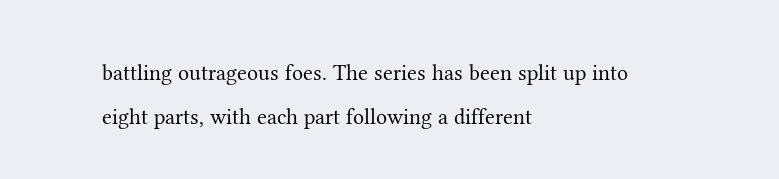battling outrageous foes. The series has been split up into eight parts, with each part following a different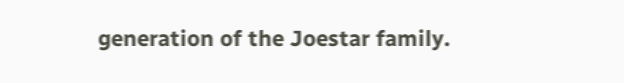generation of the Joestar family.